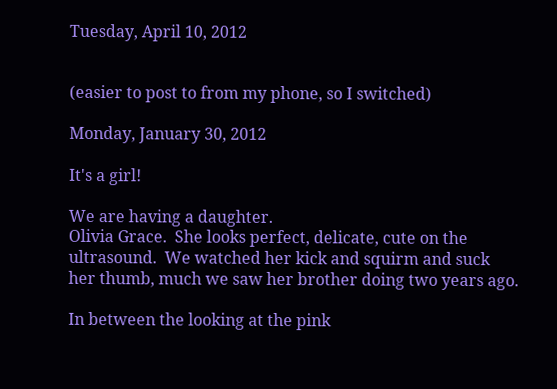Tuesday, April 10, 2012


(easier to post to from my phone, so I switched)

Monday, January 30, 2012

It's a girl!

We are having a daughter.
Olivia Grace.  She looks perfect, delicate, cute on the ultrasound.  We watched her kick and squirm and suck her thumb, much we saw her brother doing two years ago.

In between the looking at the pink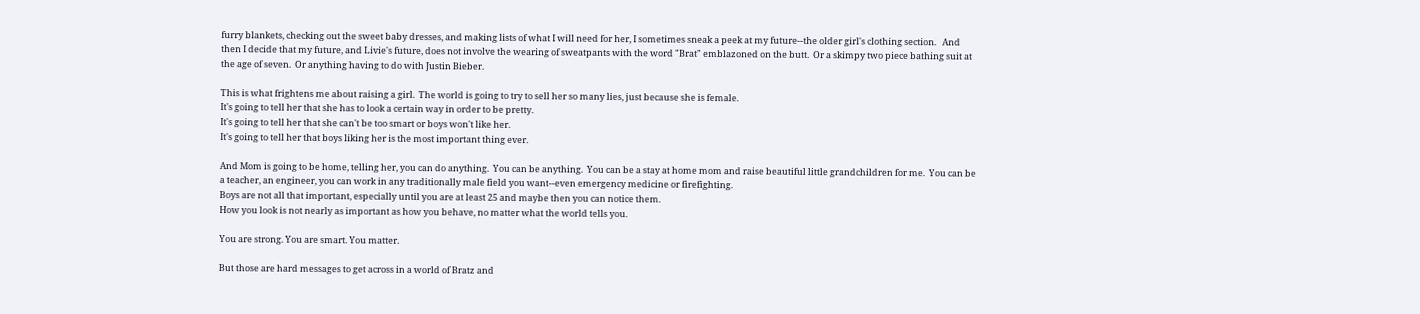furry blankets, checking out the sweet baby dresses, and making lists of what I will need for her, I sometimes sneak a peek at my future--the older girl's clothing section.   And then I decide that my future, and Livie's future, does not involve the wearing of sweatpants with the word "Brat" emblazoned on the butt.  Or a skimpy two piece bathing suit at the age of seven.  Or anything having to do with Justin Bieber.

This is what frightens me about raising a girl.  The world is going to try to sell her so many lies, just because she is female.
It's going to tell her that she has to look a certain way in order to be pretty.
It's going to tell her that she can't be too smart or boys won't like her.
It's going to tell her that boys liking her is the most important thing ever.

And Mom is going to be home, telling her, you can do anything.  You can be anything.  You can be a stay at home mom and raise beautiful little grandchildren for me.  You can be a teacher, an engineer, you can work in any traditionally male field you want--even emergency medicine or firefighting.
Boys are not all that important, especially until you are at least 25 and maybe then you can notice them.
How you look is not nearly as important as how you behave, no matter what the world tells you.

You are strong. You are smart. You matter.

But those are hard messages to get across in a world of Bratz and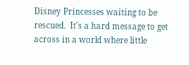Disney Princesses waiting to be rescued.  It's a hard message to get across in a world where little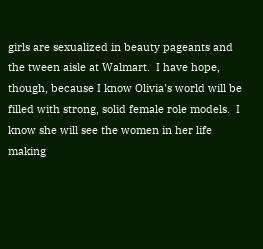girls are sexualized in beauty pageants and the tween aisle at Walmart.  I have hope, though, because I know Olivia's world will be filled with strong, solid female role models.  I know she will see the women in her life making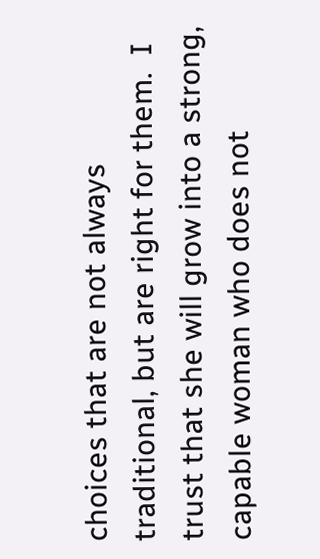choices that are not always traditional, but are right for them.  I trust that she will grow into a strong, capable woman who does not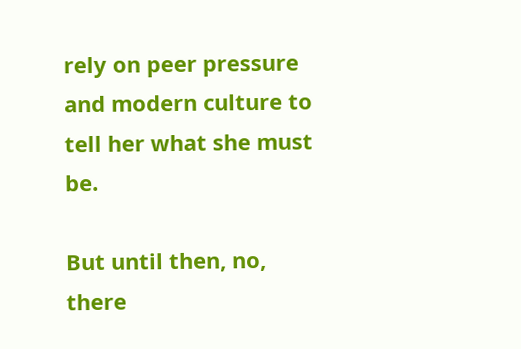rely on peer pressure and modern culture to tell her what she must be.

But until then, no, there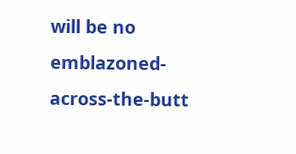will be no emblazoned-across-the-butt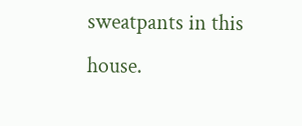sweatpants in this house.